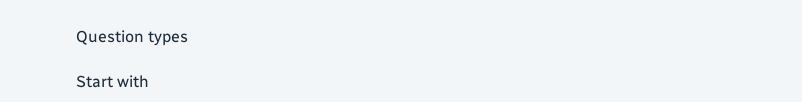Question types

Start with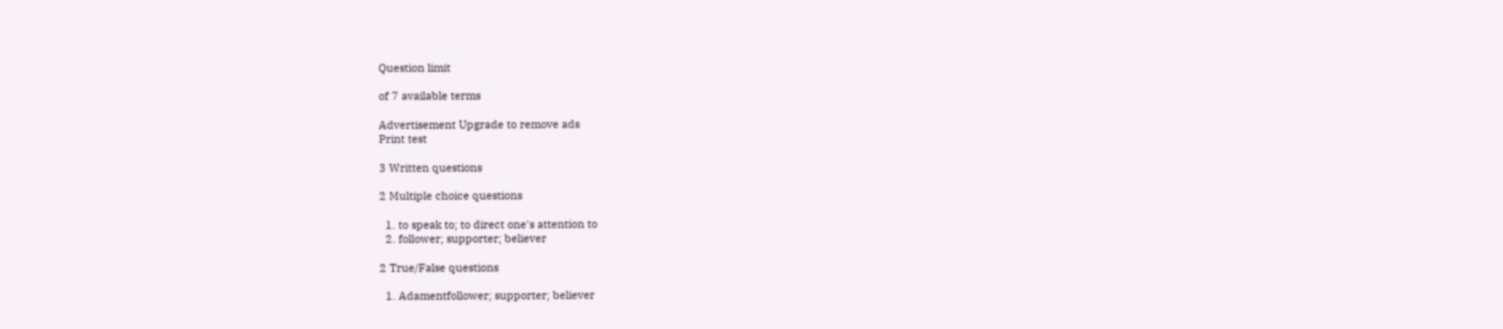Question limit

of 7 available terms

Advertisement Upgrade to remove ads
Print test

3 Written questions

2 Multiple choice questions

  1. to speak to; to direct one's attention to
  2. follower; supporter; believer

2 True/False questions

  1. Adamentfollower; supporter; believer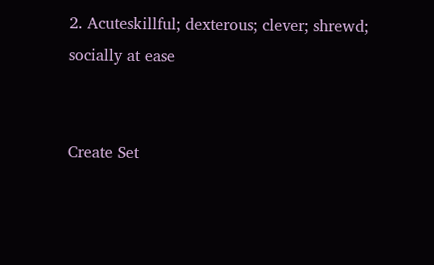2. Acuteskillful; dexterous; clever; shrewd; socially at ease


Create Set